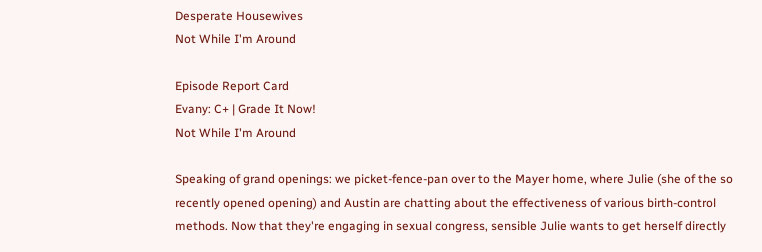Desperate Housewives
Not While I'm Around

Episode Report Card
Evany: C+ | Grade It Now!
Not While I'm Around

Speaking of grand openings: we picket-fence-pan over to the Mayer home, where Julie (she of the so recently opened opening) and Austin are chatting about the effectiveness of various birth-control methods. Now that they're engaging in sexual congress, sensible Julie wants to get herself directly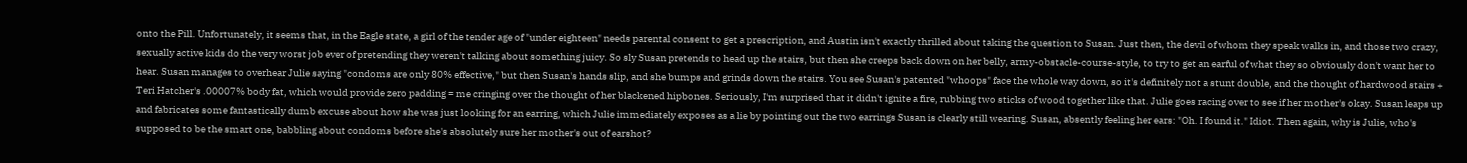onto the Pill. Unfortunately, it seems that, in the Eagle state, a girl of the tender age of "under eighteen" needs parental consent to get a prescription, and Austin isn't exactly thrilled about taking the question to Susan. Just then, the devil of whom they speak walks in, and those two crazy, sexually active kids do the very worst job ever of pretending they weren't talking about something juicy. So sly Susan pretends to head up the stairs, but then she creeps back down on her belly, army-obstacle-course-style, to try to get an earful of what they so obviously don't want her to hear. Susan manages to overhear Julie saying "condoms are only 80% effective," but then Susan's hands slip, and she bumps and grinds down the stairs. You see Susan's patented "whoops" face the whole way down, so it's definitely not a stunt double, and the thought of hardwood stairs + Teri Hatcher's .00007% body fat, which would provide zero padding = me cringing over the thought of her blackened hipbones. Seriously, I'm surprised that it didn't ignite a fire, rubbing two sticks of wood together like that. Julie goes racing over to see if her mother's okay. Susan leaps up and fabricates some fantastically dumb excuse about how she was just looking for an earring, which Julie immediately exposes as a lie by pointing out the two earrings Susan is clearly still wearing. Susan, absently feeling her ears: "Oh. I found it." Idiot. Then again, why is Julie, who's supposed to be the smart one, babbling about condoms before she's absolutely sure her mother's out of earshot?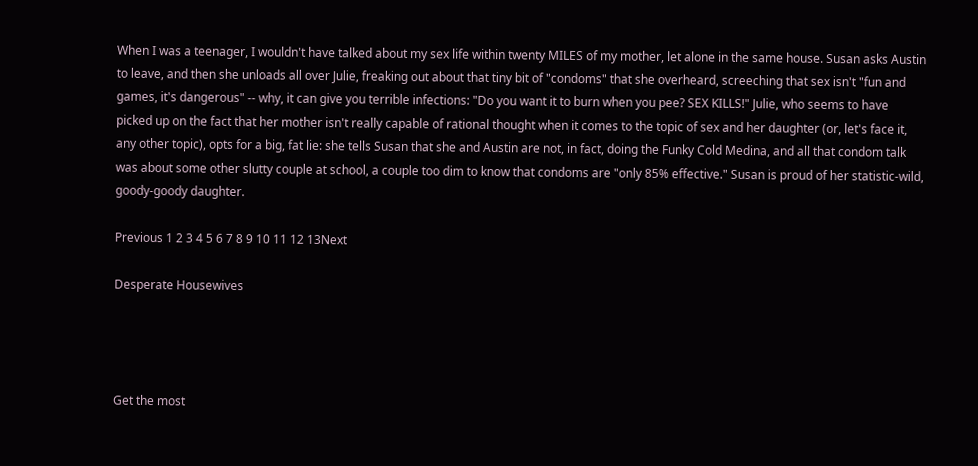When I was a teenager, I wouldn't have talked about my sex life within twenty MILES of my mother, let alone in the same house. Susan asks Austin to leave, and then she unloads all over Julie, freaking out about that tiny bit of "condoms" that she overheard, screeching that sex isn't "fun and games, it's dangerous" -- why, it can give you terrible infections: "Do you want it to burn when you pee? SEX KILLS!" Julie, who seems to have picked up on the fact that her mother isn't really capable of rational thought when it comes to the topic of sex and her daughter (or, let's face it, any other topic), opts for a big, fat lie: she tells Susan that she and Austin are not, in fact, doing the Funky Cold Medina, and all that condom talk was about some other slutty couple at school, a couple too dim to know that condoms are "only 85% effective." Susan is proud of her statistic-wild, goody-goody daughter.

Previous 1 2 3 4 5 6 7 8 9 10 11 12 13Next

Desperate Housewives




Get the most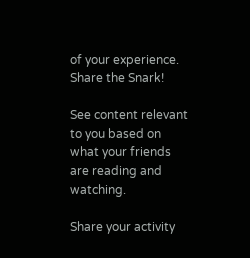of your experience.
Share the Snark!

See content relevant to you based on what your friends are reading and watching.

Share your activity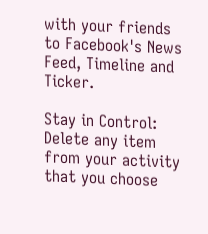with your friends to Facebook's News Feed, Timeline and Ticker.

Stay in Control: Delete any item from your activity that you choose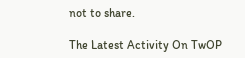not to share.

The Latest Activity On TwOP